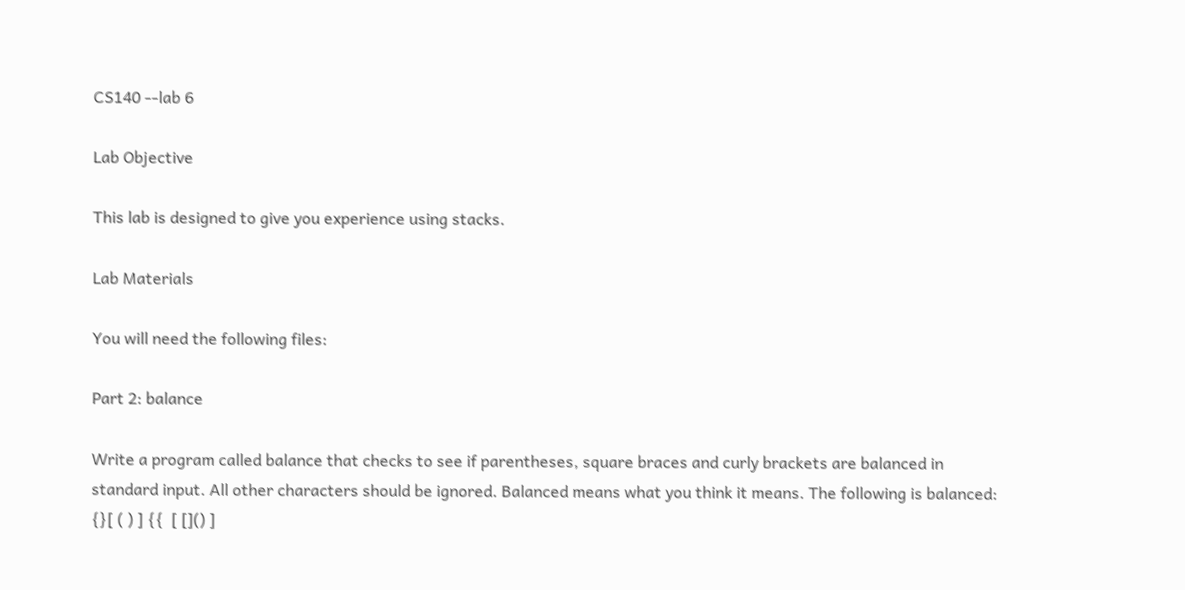CS140 --lab 6

Lab Objective

This lab is designed to give you experience using stacks.

Lab Materials

You will need the following files:

Part 2: balance

Write a program called balance that checks to see if parentheses, square braces and curly brackets are balanced in standard input. All other characters should be ignored. Balanced means what you think it means. The following is balanced:
{}[ ( ) ] {{  [ []() ]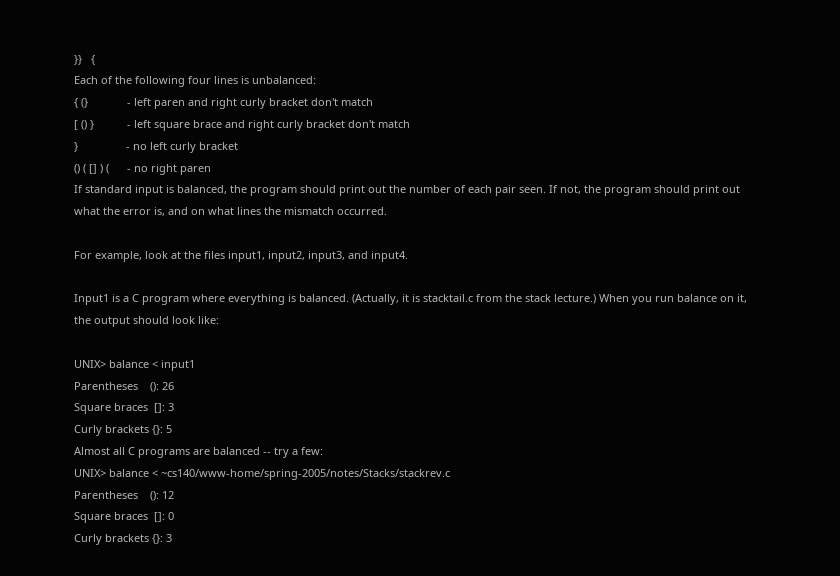}}   {
Each of the following four lines is unbalanced:
{ (}             - left paren and right curly bracket don't match
[ () }           - left square brace and right curly bracket don't match
}                - no left curly bracket
() ( [] ) (      - no right paren
If standard input is balanced, the program should print out the number of each pair seen. If not, the program should print out what the error is, and on what lines the mismatch occurred.

For example, look at the files input1, input2, input3, and input4.

Input1 is a C program where everything is balanced. (Actually, it is stacktail.c from the stack lecture.) When you run balance on it, the output should look like:

UNIX> balance < input1
Parentheses    (): 26
Square braces  []: 3
Curly brackets {}: 5
Almost all C programs are balanced -- try a few:
UNIX> balance < ~cs140/www-home/spring-2005/notes/Stacks/stackrev.c
Parentheses    (): 12
Square braces  []: 0
Curly brackets {}: 3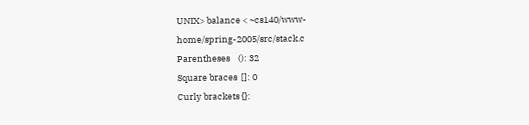UNIX> balance < ~cs140/www-home/spring-2005/src/stack.c
Parentheses    (): 32
Square braces  []: 0
Curly brackets {}: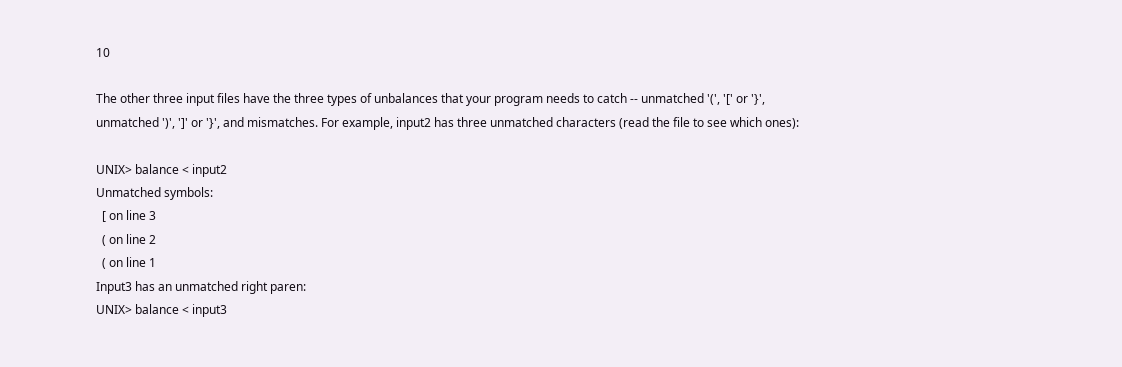10

The other three input files have the three types of unbalances that your program needs to catch -- unmatched '(', '[' or '}', unmatched ')', ']' or '}', and mismatches. For example, input2 has three unmatched characters (read the file to see which ones):

UNIX> balance < input2
Unmatched symbols:
  [ on line 3
  ( on line 2
  ( on line 1
Input3 has an unmatched right paren:
UNIX> balance < input3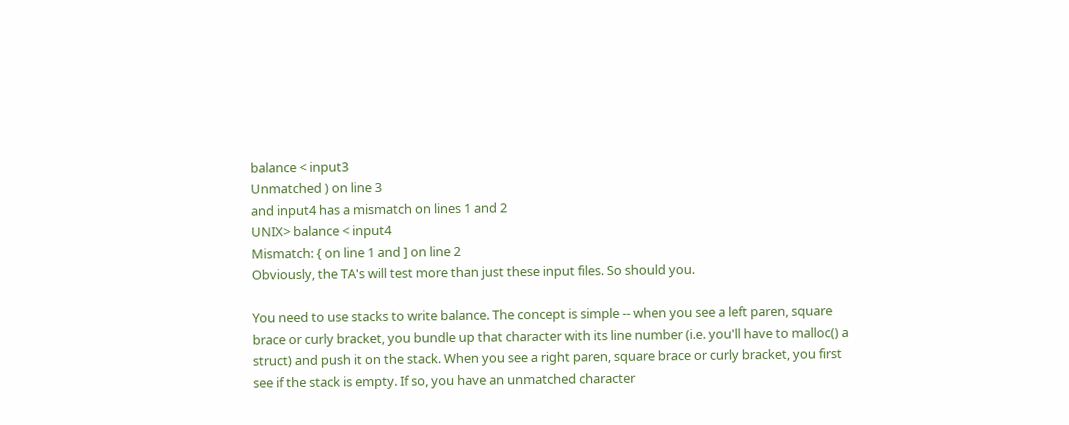balance < input3
Unmatched ) on line 3
and input4 has a mismatch on lines 1 and 2
UNIX> balance < input4
Mismatch: { on line 1 and ] on line 2
Obviously, the TA's will test more than just these input files. So should you.

You need to use stacks to write balance. The concept is simple -- when you see a left paren, square brace or curly bracket, you bundle up that character with its line number (i.e. you'll have to malloc() a struct) and push it on the stack. When you see a right paren, square brace or curly bracket, you first see if the stack is empty. If so, you have an unmatched character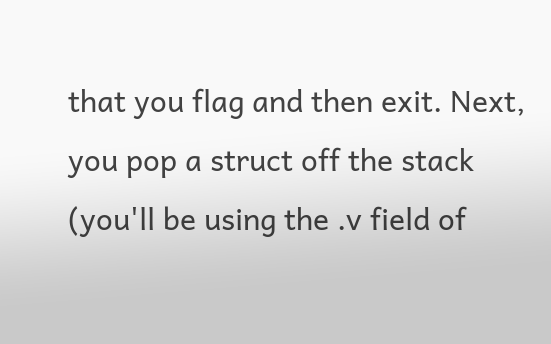that you flag and then exit. Next, you pop a struct off the stack (you'll be using the .v field of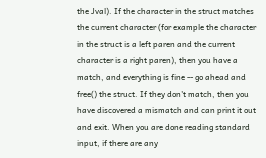the Jval). If the character in the struct matches the current character (for example the character in the struct is a left paren and the current character is a right paren), then you have a match, and everything is fine -- go ahead and free() the struct. If they don't match, then you have discovered a mismatch and can print it out and exit. When you are done reading standard input, if there are any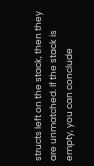structs left on the stack, then they are unmatched. If the stack is empty, you can conclude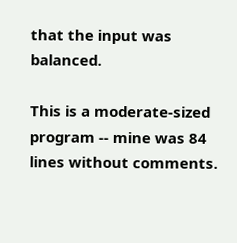that the input was balanced.

This is a moderate-sized program -- mine was 84 lines without comments.